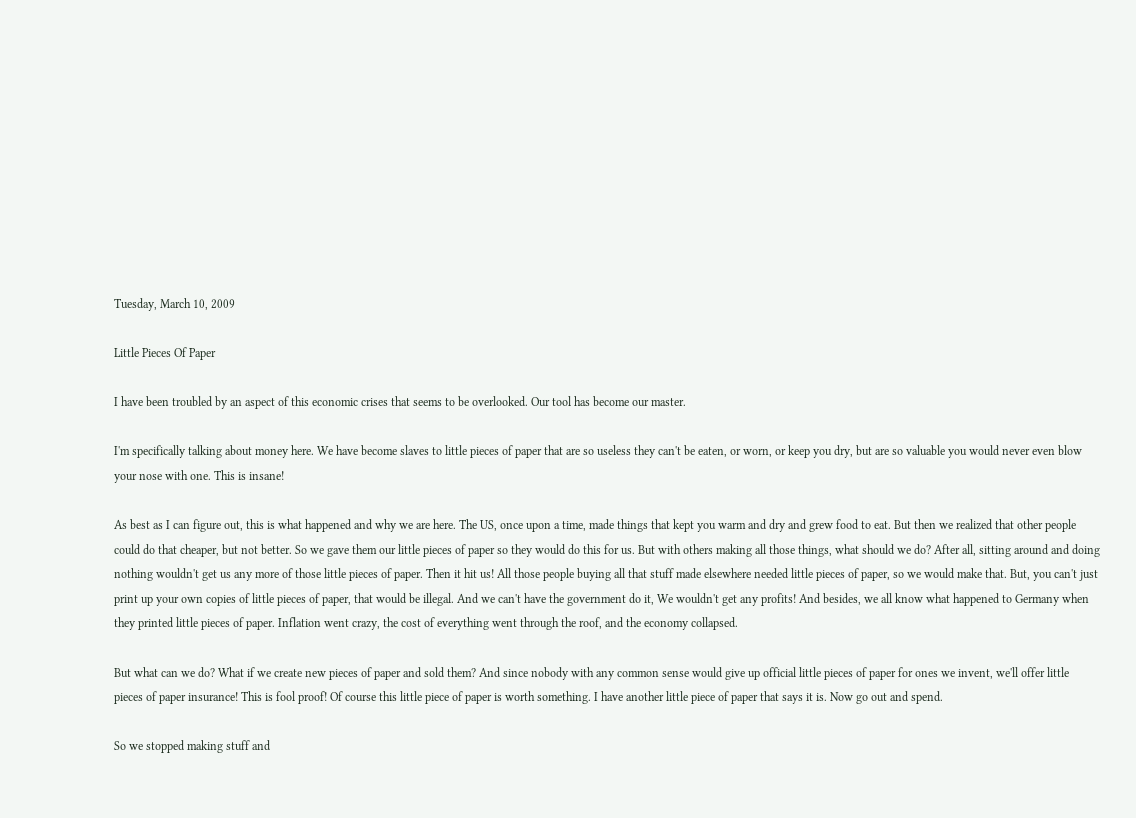Tuesday, March 10, 2009

Little Pieces Of Paper

I have been troubled by an aspect of this economic crises that seems to be overlooked. Our tool has become our master.

I'm specifically talking about money here. We have become slaves to little pieces of paper that are so useless they can't be eaten, or worn, or keep you dry, but are so valuable you would never even blow your nose with one. This is insane!

As best as I can figure out, this is what happened and why we are here. The US, once upon a time, made things that kept you warm and dry and grew food to eat. But then we realized that other people could do that cheaper, but not better. So we gave them our little pieces of paper so they would do this for us. But with others making all those things, what should we do? After all, sitting around and doing nothing wouldn't get us any more of those little pieces of paper. Then it hit us! All those people buying all that stuff made elsewhere needed little pieces of paper, so we would make that. But, you can't just print up your own copies of little pieces of paper, that would be illegal. And we can't have the government do it, We wouldn't get any profits! And besides, we all know what happened to Germany when they printed little pieces of paper. Inflation went crazy, the cost of everything went through the roof, and the economy collapsed.

But what can we do? What if we create new pieces of paper and sold them? And since nobody with any common sense would give up official little pieces of paper for ones we invent, we'll offer little pieces of paper insurance! This is fool proof! Of course this little piece of paper is worth something. I have another little piece of paper that says it is. Now go out and spend.

So we stopped making stuff and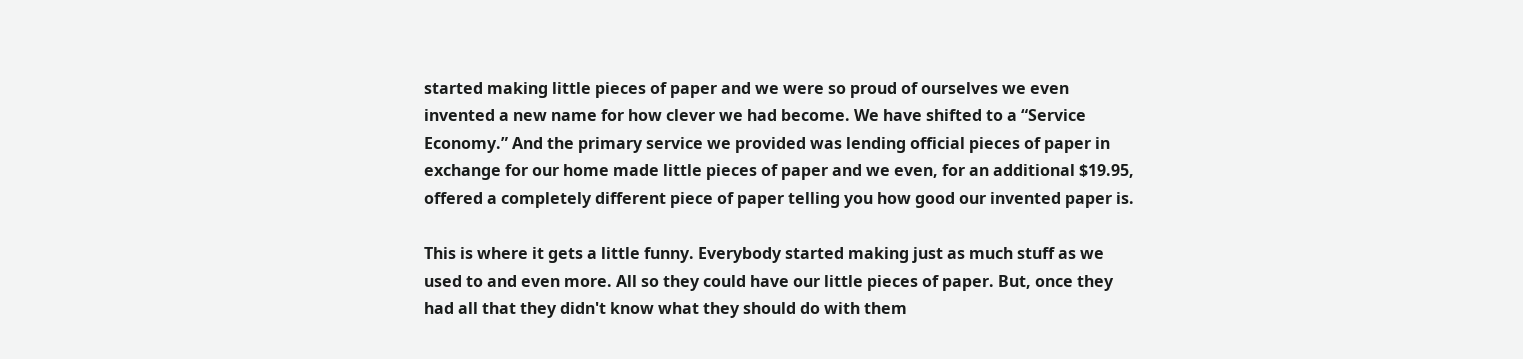started making little pieces of paper and we were so proud of ourselves we even invented a new name for how clever we had become. We have shifted to a “Service Economy.” And the primary service we provided was lending official pieces of paper in exchange for our home made little pieces of paper and we even, for an additional $19.95, offered a completely different piece of paper telling you how good our invented paper is.

This is where it gets a little funny. Everybody started making just as much stuff as we used to and even more. All so they could have our little pieces of paper. But, once they had all that they didn't know what they should do with them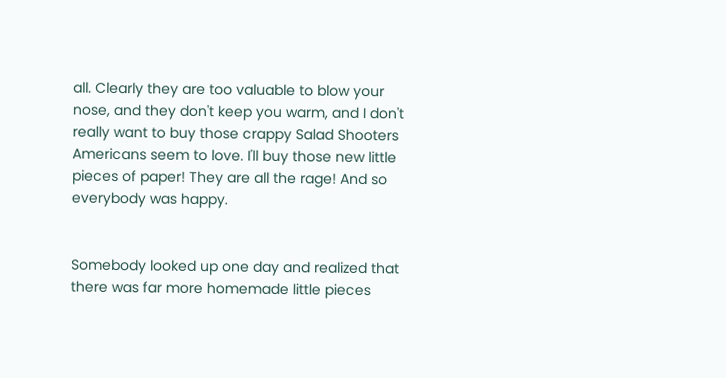all. Clearly they are too valuable to blow your nose, and they don't keep you warm, and I don't really want to buy those crappy Salad Shooters Americans seem to love. I'll buy those new little pieces of paper! They are all the rage! And so everybody was happy.


Somebody looked up one day and realized that there was far more homemade little pieces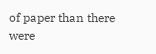of paper than there were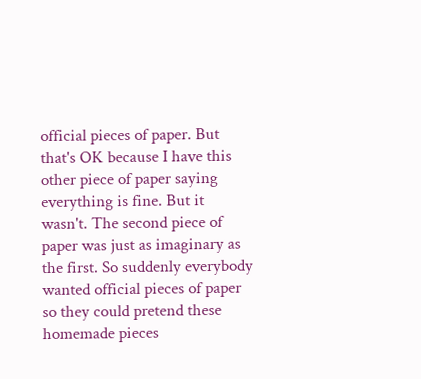official pieces of paper. But that's OK because I have this other piece of paper saying everything is fine. But it wasn't. The second piece of paper was just as imaginary as the first. So suddenly everybody wanted official pieces of paper so they could pretend these homemade pieces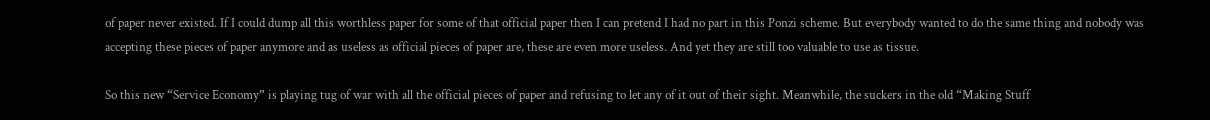of paper never existed. If I could dump all this worthless paper for some of that official paper then I can pretend I had no part in this Ponzi scheme. But everybody wanted to do the same thing and nobody was accepting these pieces of paper anymore and as useless as official pieces of paper are, these are even more useless. And yet they are still too valuable to use as tissue.

So this new “Service Economy” is playing tug of war with all the official pieces of paper and refusing to let any of it out of their sight. Meanwhile, the suckers in the old “Making Stuff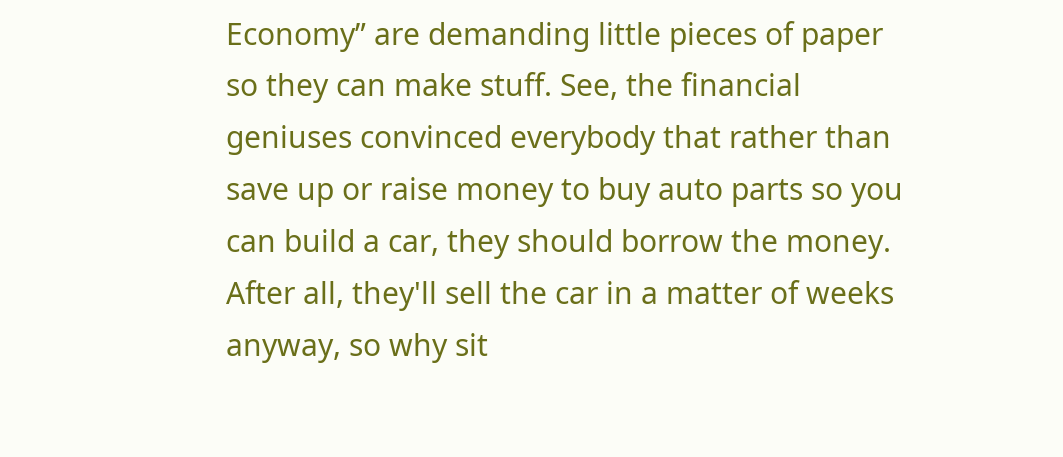Economy” are demanding little pieces of paper so they can make stuff. See, the financial geniuses convinced everybody that rather than save up or raise money to buy auto parts so you can build a car, they should borrow the money. After all, they'll sell the car in a matter of weeks anyway, so why sit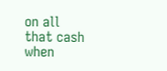on all that cash when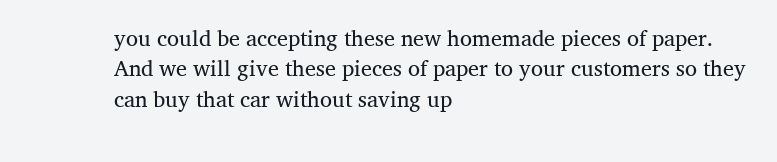you could be accepting these new homemade pieces of paper. And we will give these pieces of paper to your customers so they can buy that car without saving up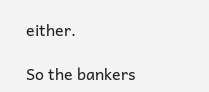either.

So the bankers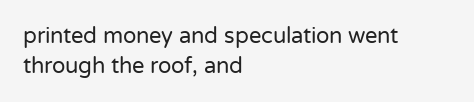printed money and speculation went through the roof, and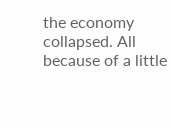the economy collapsed. All because of a little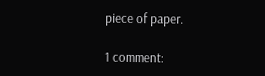piece of paper.

1 comment: